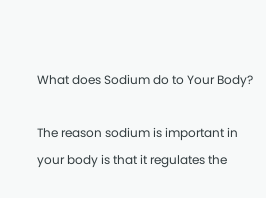What does Sodium do to Your Body?

The reason sodium is important in your body is that it regulates the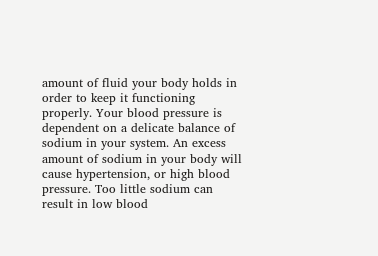amount of fluid your body holds in order to keep it functioning properly. Your blood pressure is dependent on a delicate balance of sodium in your system. An excess amount of sodium in your body will cause hypertension, or high blood pressure. Too little sodium can result in low blood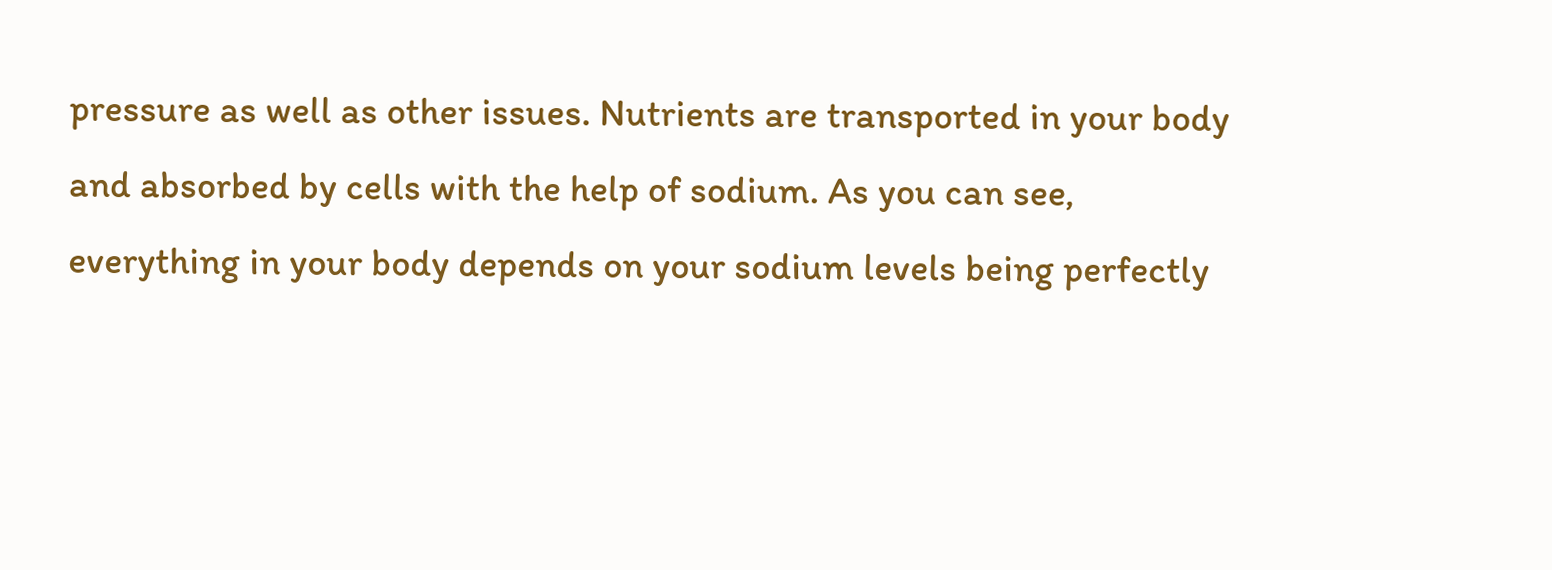pressure as well as other issues. Nutrients are transported in your body and absorbed by cells with the help of sodium. As you can see, everything in your body depends on your sodium levels being perfectly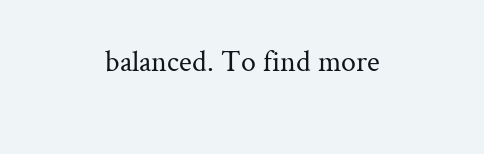balanced. To find more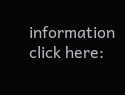information click here: